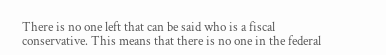There is no one left that can be said who is a fiscal conservative. This means that there is no one in the federal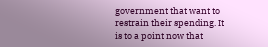government that want to restrain their spending. It is to a point now that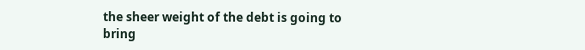the sheer weight of the debt is going to bring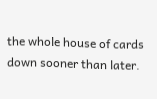the whole house of cards down sooner than later.